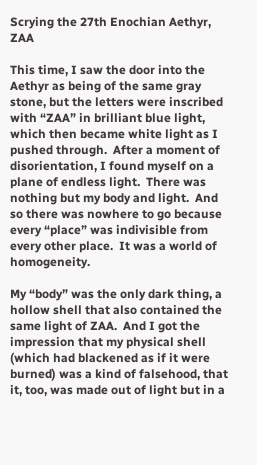Scrying the 27th Enochian Aethyr, ZAA

This time, I saw the door into the Aethyr as being of the same gray stone, but the letters were inscribed with “ZAA” in brilliant blue light, which then became white light as I pushed through.  After a moment of disorientation, I found myself on a plane of endless light.  There was nothing but my body and light.  And so there was nowhere to go because every “place” was indivisible from every other place.  It was a world of homogeneity.

My “body” was the only dark thing, a hollow shell that also contained the same light of ZAA.  And I got the impression that my physical shell (which had blackened as if it were burned) was a kind of falsehood, that it, too, was made out of light but in a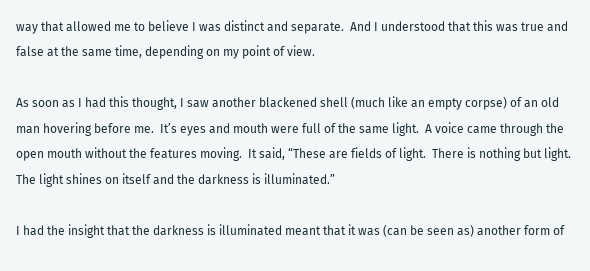way that allowed me to believe I was distinct and separate.  And I understood that this was true and false at the same time, depending on my point of view.

As soon as I had this thought, I saw another blackened shell (much like an empty corpse) of an old man hovering before me.  It’s eyes and mouth were full of the same light.  A voice came through the open mouth without the features moving.  It said, “These are fields of light.  There is nothing but light.  The light shines on itself and the darkness is illuminated.”

I had the insight that the darkness is illuminated meant that it was (can be seen as) another form of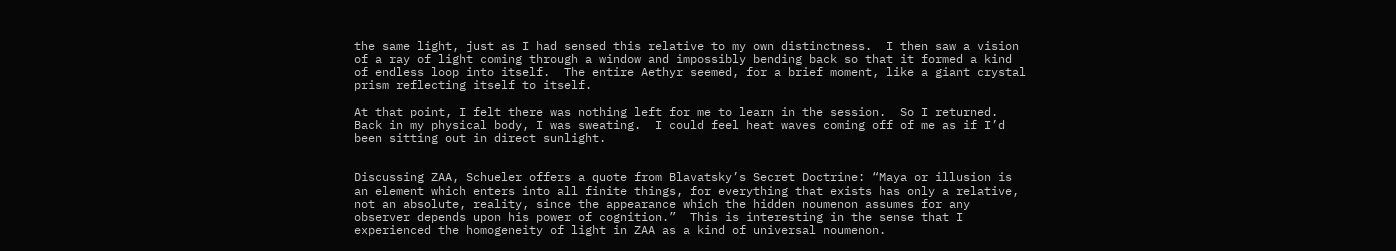the same light, just as I had sensed this relative to my own distinctness.  I then saw a vision of a ray of light coming through a window and impossibly bending back so that it formed a kind of endless loop into itself.  The entire Aethyr seemed, for a brief moment, like a giant crystal prism reflecting itself to itself.

At that point, I felt there was nothing left for me to learn in the session.  So I returned.  Back in my physical body, I was sweating.  I could feel heat waves coming off of me as if I’d been sitting out in direct sunlight.


Discussing ZAA, Schueler offers a quote from Blavatsky’s Secret Doctrine: “Maya or illusion is an element which enters into all finite things, for everything that exists has only a relative, not an absolute, reality, since the appearance which the hidden noumenon assumes for any observer depends upon his power of cognition.”  This is interesting in the sense that I experienced the homogeneity of light in ZAA as a kind of universal noumenon.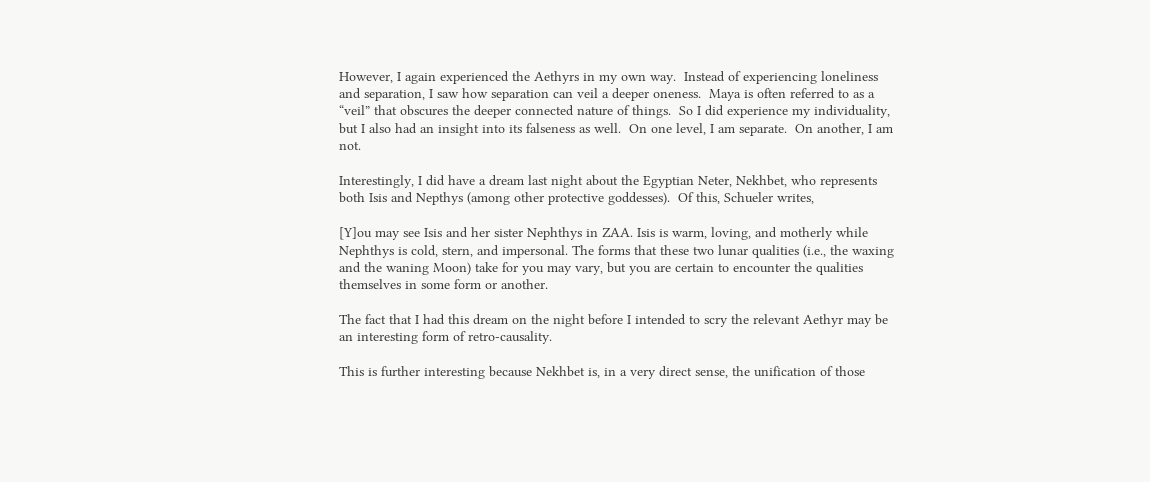However, I again experienced the Aethyrs in my own way.  Instead of experiencing loneliness and separation, I saw how separation can veil a deeper oneness.  Maya is often referred to as a “veil” that obscures the deeper connected nature of things.  So I did experience my individuality, but I also had an insight into its falseness as well.  On one level, I am separate.  On another, I am not.

Interestingly, I did have a dream last night about the Egyptian Neter, Nekhbet, who represents both Isis and Nepthys (among other protective goddesses).  Of this, Schueler writes,

[Y]ou may see Isis and her sister Nephthys in ZAA. Isis is warm, loving, and motherly while Nephthys is cold, stern, and impersonal. The forms that these two lunar qualities (i.e., the waxing and the waning Moon) take for you may vary, but you are certain to encounter the qualities themselves in some form or another.

The fact that I had this dream on the night before I intended to scry the relevant Aethyr may be an interesting form of retro-causality.

This is further interesting because Nekhbet is, in a very direct sense, the unification of those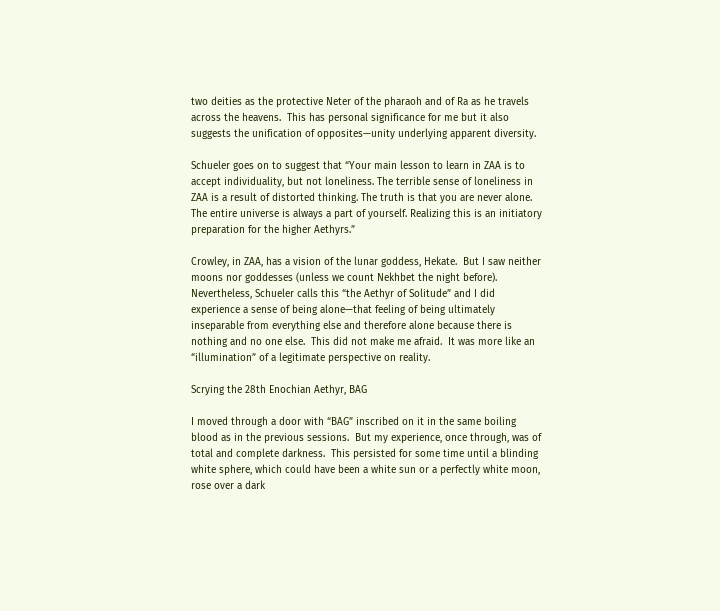two deities as the protective Neter of the pharaoh and of Ra as he travels across the heavens.  This has personal significance for me but it also suggests the unification of opposites—unity underlying apparent diversity.

Schueler goes on to suggest that “Your main lesson to learn in ZAA is to accept individuality, but not loneliness. The terrible sense of loneliness in ZAA is a result of distorted thinking. The truth is that you are never alone. The entire universe is always a part of yourself. Realizing this is an initiatory preparation for the higher Aethyrs.”

Crowley, in ZAA, has a vision of the lunar goddess, Hekate.  But I saw neither moons nor goddesses (unless we count Nekhbet the night before).  Nevertheless, Schueler calls this “the Aethyr of Solitude” and I did experience a sense of being alone—that feeling of being ultimately inseparable from everything else and therefore alone because there is nothing and no one else.  This did not make me afraid.  It was more like an “illumination” of a legitimate perspective on reality.

Scrying the 28th Enochian Aethyr, BAG

I moved through a door with “BAG” inscribed on it in the same boiling blood as in the previous sessions.  But my experience, once through, was of total and complete darkness.  This persisted for some time until a blinding white sphere, which could have been a white sun or a perfectly white moon, rose over a dark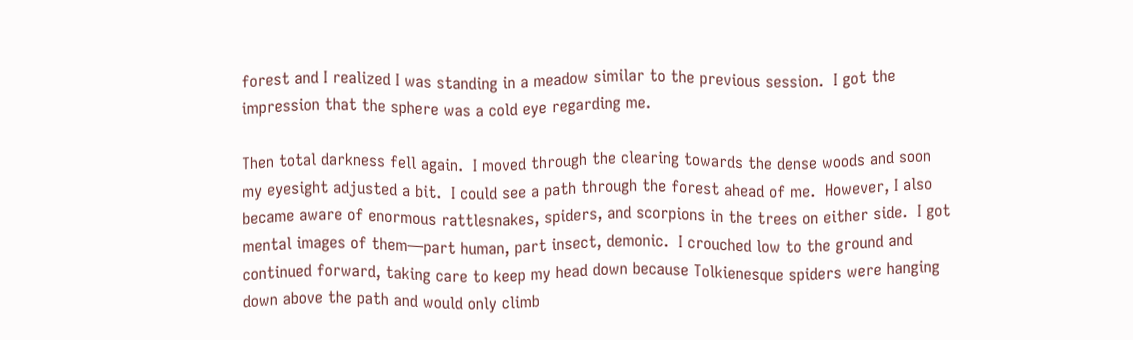forest and I realized I was standing in a meadow similar to the previous session.  I got the impression that the sphere was a cold eye regarding me.

Then total darkness fell again.  I moved through the clearing towards the dense woods and soon my eyesight adjusted a bit.  I could see a path through the forest ahead of me.  However, I also became aware of enormous rattlesnakes, spiders, and scorpions in the trees on either side.  I got mental images of them—part human, part insect, demonic.  I crouched low to the ground and continued forward, taking care to keep my head down because Tolkienesque spiders were hanging down above the path and would only climb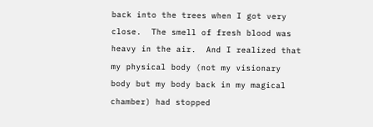back into the trees when I got very close.  The smell of fresh blood was heavy in the air.  And I realized that my physical body (not my visionary body but my body back in my magical chamber) had stopped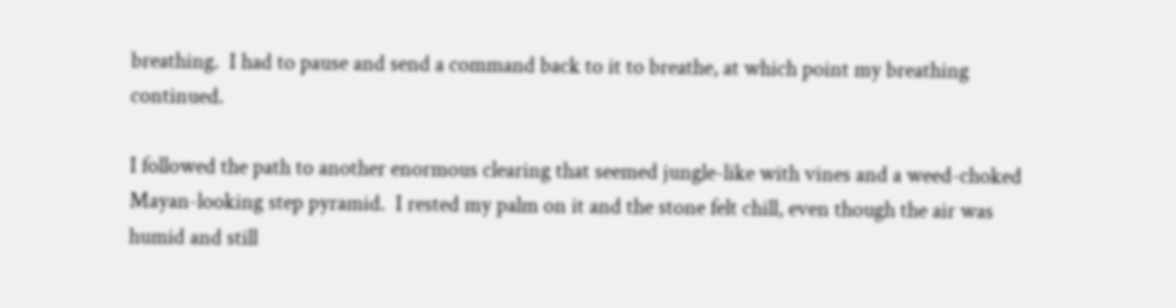breathing.  I had to pause and send a command back to it to breathe, at which point my breathing continued.

I followed the path to another enormous clearing that seemed jungle-like with vines and a weed-choked Mayan-looking step pyramid.  I rested my palm on it and the stone felt chill, even though the air was humid and still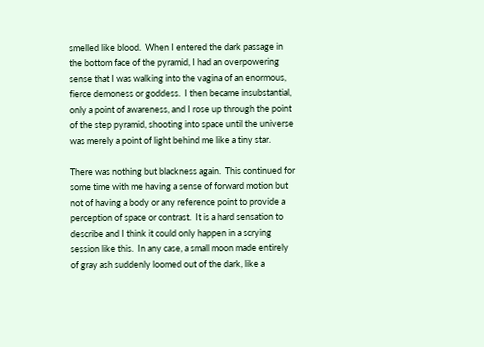smelled like blood.  When I entered the dark passage in the bottom face of the pyramid, I had an overpowering sense that I was walking into the vagina of an enormous, fierce demoness or goddess.  I then became insubstantial, only a point of awareness, and I rose up through the point of the step pyramid, shooting into space until the universe was merely a point of light behind me like a tiny star.

There was nothing but blackness again.  This continued for some time with me having a sense of forward motion but not of having a body or any reference point to provide a perception of space or contrast.  It is a hard sensation to describe and I think it could only happen in a scrying session like this.  In any case, a small moon made entirely of gray ash suddenly loomed out of the dark, like a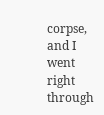corpse, and I went right through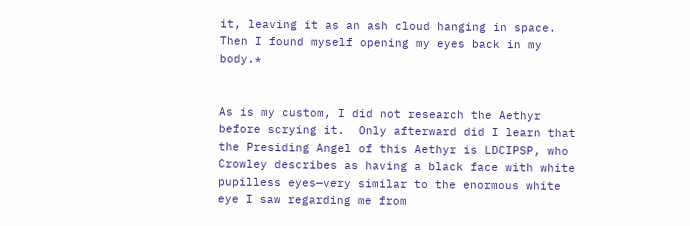it, leaving it as an ash cloud hanging in space.  Then I found myself opening my eyes back in my body.*


As is my custom, I did not research the Aethyr before scrying it.  Only afterward did I learn that the Presiding Angel of this Aethyr is LDCIPSP, who Crowley describes as having a black face with white pupilless eyes—very similar to the enormous white eye I saw regarding me from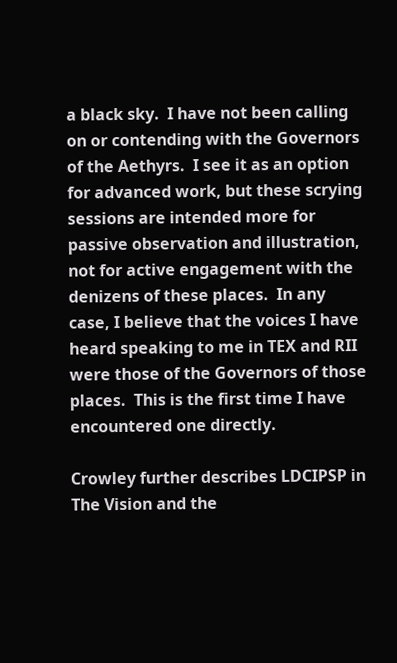a black sky.  I have not been calling on or contending with the Governors of the Aethyrs.  I see it as an option for advanced work, but these scrying sessions are intended more for passive observation and illustration, not for active engagement with the denizens of these places.  In any case, I believe that the voices I have heard speaking to me in TEX and RII were those of the Governors of those places.  This is the first time I have encountered one directly.

Crowley further describes LDCIPSP in The Vision and the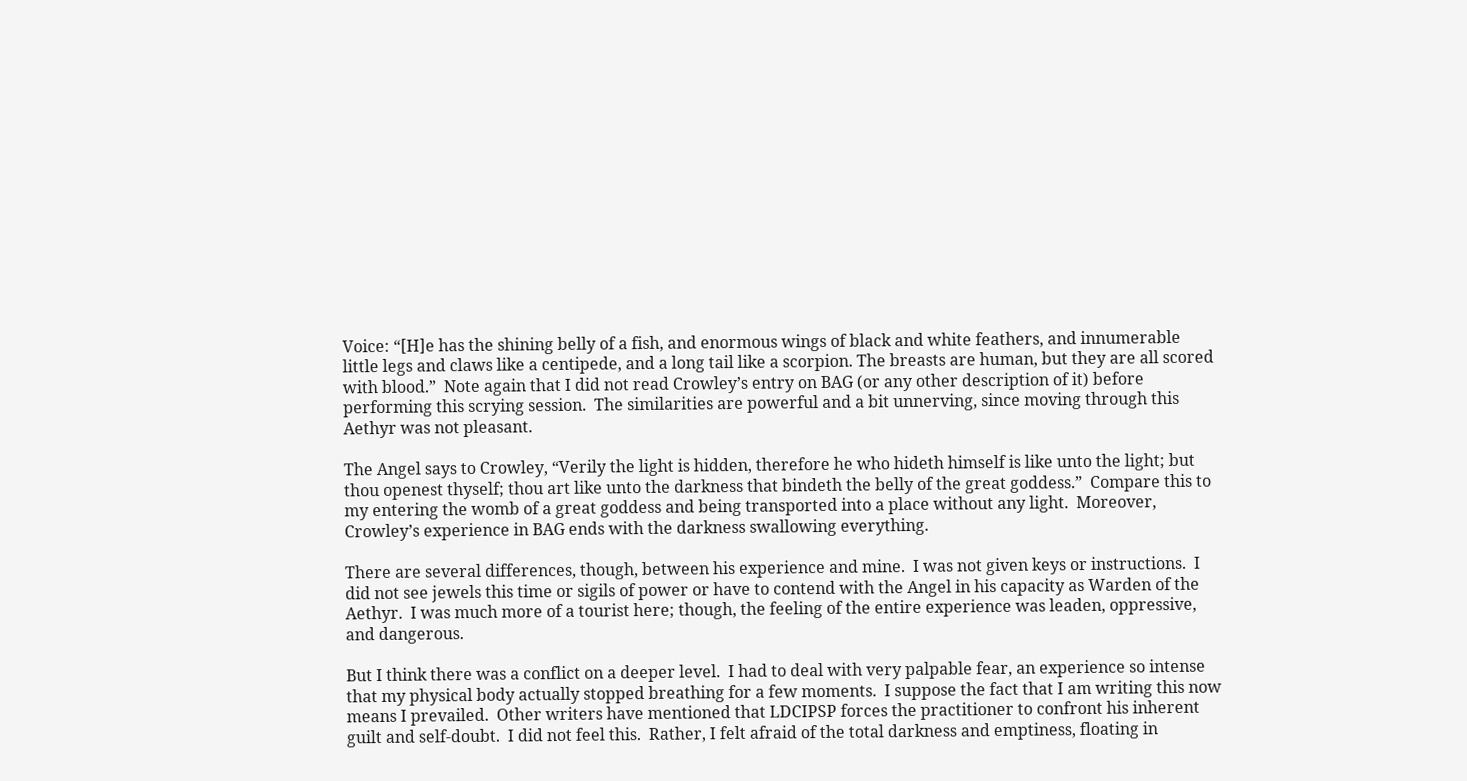Voice: “[H]e has the shining belly of a fish, and enormous wings of black and white feathers, and innumerable little legs and claws like a centipede, and a long tail like a scorpion. The breasts are human, but they are all scored with blood.”  Note again that I did not read Crowley’s entry on BAG (or any other description of it) before performing this scrying session.  The similarities are powerful and a bit unnerving, since moving through this Aethyr was not pleasant.

The Angel says to Crowley, “Verily the light is hidden, therefore he who hideth himself is like unto the light; but thou openest thyself; thou art like unto the darkness that bindeth the belly of the great goddess.”  Compare this to my entering the womb of a great goddess and being transported into a place without any light.  Moreover, Crowley’s experience in BAG ends with the darkness swallowing everything.

There are several differences, though, between his experience and mine.  I was not given keys or instructions.  I did not see jewels this time or sigils of power or have to contend with the Angel in his capacity as Warden of the Aethyr.  I was much more of a tourist here; though, the feeling of the entire experience was leaden, oppressive, and dangerous.

But I think there was a conflict on a deeper level.  I had to deal with very palpable fear, an experience so intense that my physical body actually stopped breathing for a few moments.  I suppose the fact that I am writing this now means I prevailed.  Other writers have mentioned that LDCIPSP forces the practitioner to confront his inherent guilt and self-doubt.  I did not feel this.  Rather, I felt afraid of the total darkness and emptiness, floating in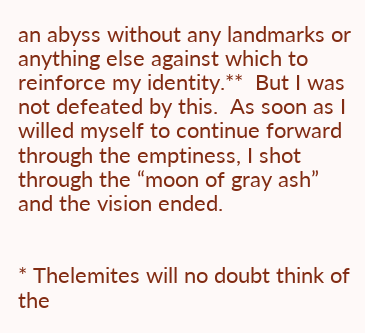an abyss without any landmarks or anything else against which to reinforce my identity.**  But I was not defeated by this.  As soon as I willed myself to continue forward through the emptiness, I shot through the “moon of gray ash” and the vision ended.


* Thelemites will no doubt think of the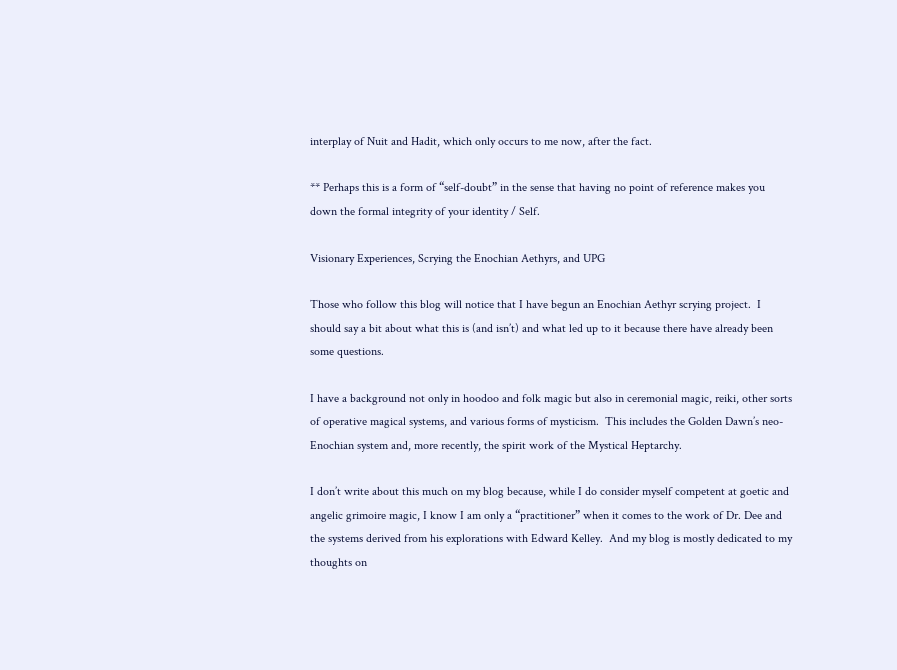interplay of Nuit and Hadit, which only occurs to me now, after the fact.

** Perhaps this is a form of “self-doubt” in the sense that having no point of reference makes you down the formal integrity of your identity / Self.

Visionary Experiences, Scrying the Enochian Aethyrs, and UPG

Those who follow this blog will notice that I have begun an Enochian Aethyr scrying project.  I should say a bit about what this is (and isn’t) and what led up to it because there have already been some questions.

I have a background not only in hoodoo and folk magic but also in ceremonial magic, reiki, other sorts of operative magical systems, and various forms of mysticism.  This includes the Golden Dawn’s neo-Enochian system and, more recently, the spirit work of the Mystical Heptarchy.

I don’t write about this much on my blog because, while I do consider myself competent at goetic and angelic grimoire magic, I know I am only a “practitioner” when it comes to the work of Dr. Dee and the systems derived from his explorations with Edward Kelley.  And my blog is mostly dedicated to my thoughts on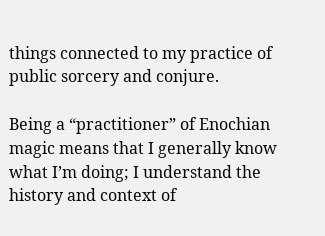things connected to my practice of public sorcery and conjure.

Being a “practitioner” of Enochian magic means that I generally know what I’m doing; I understand the history and context of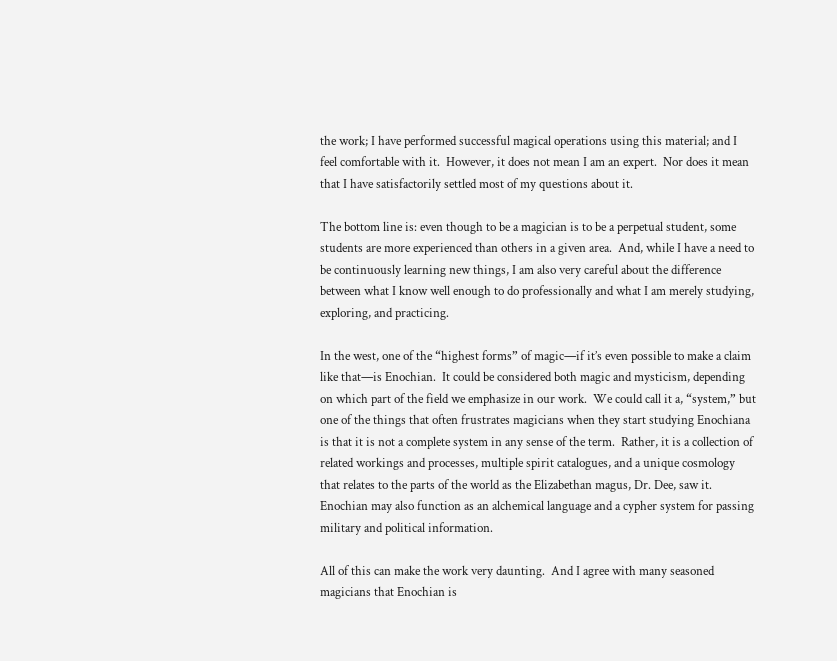the work; I have performed successful magical operations using this material; and I feel comfortable with it.  However, it does not mean I am an expert.  Nor does it mean that I have satisfactorily settled most of my questions about it.

The bottom line is: even though to be a magician is to be a perpetual student, some students are more experienced than others in a given area.  And, while I have a need to be continuously learning new things, I am also very careful about the difference between what I know well enough to do professionally and what I am merely studying, exploring, and practicing.

In the west, one of the “highest forms” of magic—if it’s even possible to make a claim like that—is Enochian.  It could be considered both magic and mysticism, depending on which part of the field we emphasize in our work.  We could call it a, “system,” but one of the things that often frustrates magicians when they start studying Enochiana is that it is not a complete system in any sense of the term.  Rather, it is a collection of related workings and processes, multiple spirit catalogues, and a unique cosmology that relates to the parts of the world as the Elizabethan magus, Dr. Dee, saw it.  Enochian may also function as an alchemical language and a cypher system for passing military and political information.

All of this can make the work very daunting.  And I agree with many seasoned magicians that Enochian is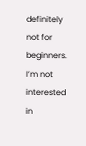definitely not for beginners.  I’m not interested in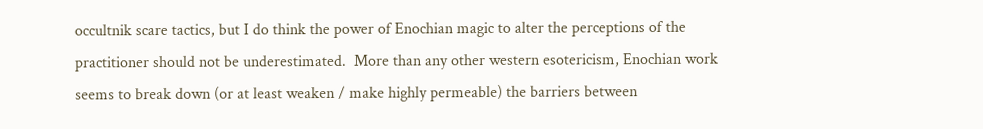occultnik scare tactics, but I do think the power of Enochian magic to alter the perceptions of the practitioner should not be underestimated.  More than any other western esotericism, Enochian work seems to break down (or at least weaken / make highly permeable) the barriers between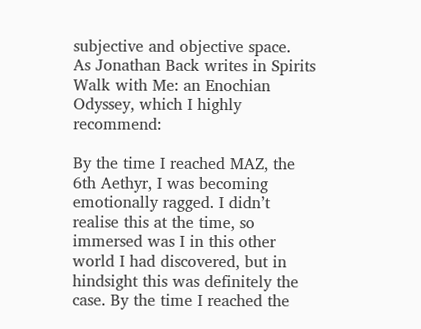subjective and objective space.  As Jonathan Back writes in Spirits Walk with Me: an Enochian Odyssey, which I highly recommend:

By the time I reached MAZ, the 6th Aethyr, I was becoming emotionally ragged. I didn’t realise this at the time, so immersed was I in this other world I had discovered, but in hindsight this was definitely the case. By the time I reached the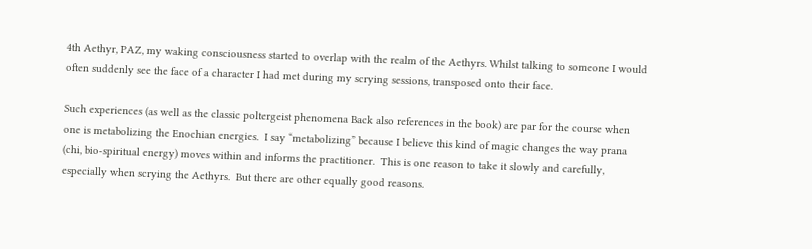4th Aethyr, PAZ, my waking consciousness started to overlap with the realm of the Aethyrs. Whilst talking to someone I would often suddenly see the face of a character I had met during my scrying sessions, transposed onto their face.

Such experiences (as well as the classic poltergeist phenomena Back also references in the book) are par for the course when one is metabolizing the Enochian energies.  I say “metabolizing” because I believe this kind of magic changes the way prana (chi, bio-spiritual energy) moves within and informs the practitioner.  This is one reason to take it slowly and carefully, especially when scrying the Aethyrs.  But there are other equally good reasons.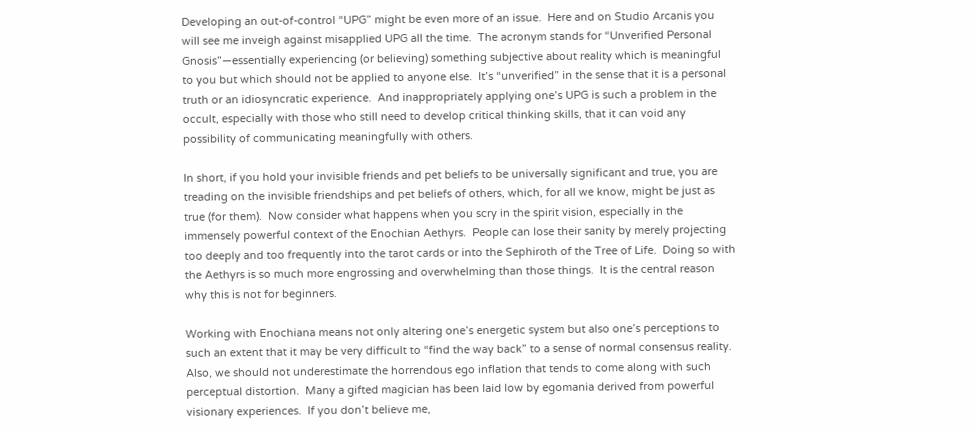Developing an out-of-control “UPG” might be even more of an issue.  Here and on Studio Arcanis you will see me inveigh against misapplied UPG all the time.  The acronym stands for “Unverified Personal Gnosis”—essentially experiencing (or believing) something subjective about reality which is meaningful to you but which should not be applied to anyone else.  It’s “unverified” in the sense that it is a personal truth or an idiosyncratic experience.  And inappropriately applying one’s UPG is such a problem in the occult, especially with those who still need to develop critical thinking skills, that it can void any possibility of communicating meaningfully with others.

In short, if you hold your invisible friends and pet beliefs to be universally significant and true, you are treading on the invisible friendships and pet beliefs of others, which, for all we know, might be just as true (for them).  Now consider what happens when you scry in the spirit vision, especially in the immensely powerful context of the Enochian Aethyrs.  People can lose their sanity by merely projecting too deeply and too frequently into the tarot cards or into the Sephiroth of the Tree of Life.  Doing so with the Aethyrs is so much more engrossing and overwhelming than those things.  It is the central reason why this is not for beginners.

Working with Enochiana means not only altering one’s energetic system but also one’s perceptions to such an extent that it may be very difficult to “find the way back” to a sense of normal consensus reality.  Also, we should not underestimate the horrendous ego inflation that tends to come along with such perceptual distortion.  Many a gifted magician has been laid low by egomania derived from powerful visionary experiences.  If you don’t believe me,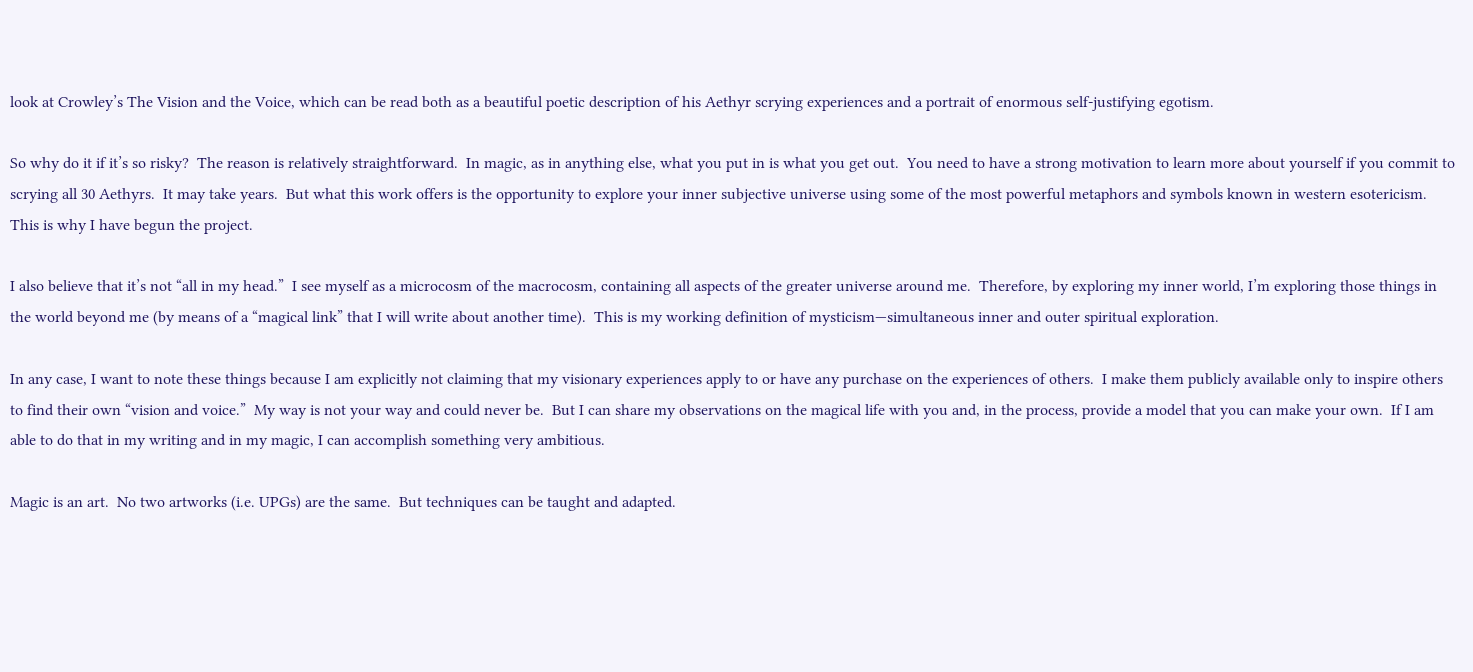look at Crowley’s The Vision and the Voice, which can be read both as a beautiful poetic description of his Aethyr scrying experiences and a portrait of enormous self-justifying egotism.

So why do it if it’s so risky?  The reason is relatively straightforward.  In magic, as in anything else, what you put in is what you get out.  You need to have a strong motivation to learn more about yourself if you commit to scrying all 30 Aethyrs.  It may take years.  But what this work offers is the opportunity to explore your inner subjective universe using some of the most powerful metaphors and symbols known in western esotericism.  This is why I have begun the project.

I also believe that it’s not “all in my head.”  I see myself as a microcosm of the macrocosm, containing all aspects of the greater universe around me.  Therefore, by exploring my inner world, I’m exploring those things in the world beyond me (by means of a “magical link” that I will write about another time).  This is my working definition of mysticism—simultaneous inner and outer spiritual exploration.

In any case, I want to note these things because I am explicitly not claiming that my visionary experiences apply to or have any purchase on the experiences of others.  I make them publicly available only to inspire others to find their own “vision and voice.”  My way is not your way and could never be.  But I can share my observations on the magical life with you and, in the process, provide a model that you can make your own.  If I am able to do that in my writing and in my magic, I can accomplish something very ambitious.

Magic is an art.  No two artworks (i.e. UPGs) are the same.  But techniques can be taught and adapted.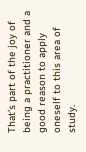That’s part of the joy of being a practitioner and a good reason to apply oneself to this area of study.